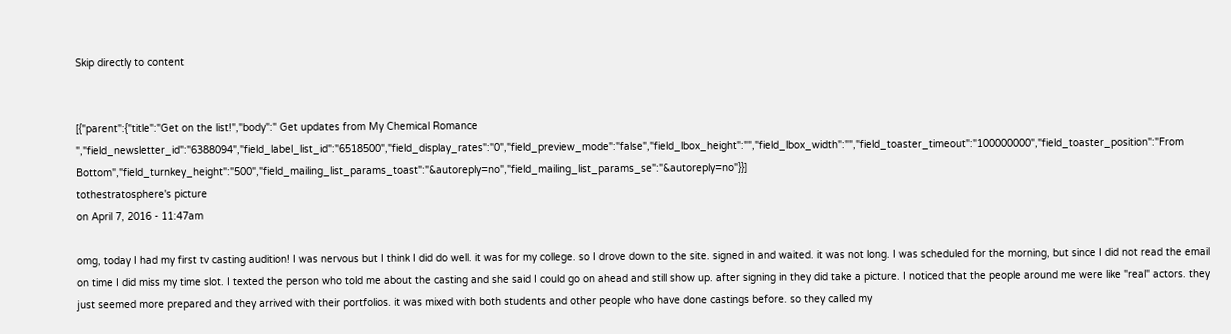Skip directly to content


[{"parent":{"title":"Get on the list!","body":" Get updates from My Chemical Romance ","field_newsletter_id":"6388094","field_label_list_id":"6518500","field_display_rates":"0","field_preview_mode":"false","field_lbox_height":"","field_lbox_width":"","field_toaster_timeout":"100000000","field_toaster_position":"From Bottom","field_turnkey_height":"500","field_mailing_list_params_toast":"&autoreply=no","field_mailing_list_params_se":"&autoreply=no"}}]
tothestratosphere's picture
on April 7, 2016 - 11:47am

omg, today I had my first tv casting audition! I was nervous but I think I did do well. it was for my college. so I drove down to the site. signed in and waited. it was not long. I was scheduled for the morning, but since I did not read the email on time I did miss my time slot. I texted the person who told me about the casting and she said I could go on ahead and still show up. after signing in they did take a picture. I noticed that the people around me were like "real" actors. they just seemed more prepared and they arrived with their portfolios. it was mixed with both students and other people who have done castings before. so they called my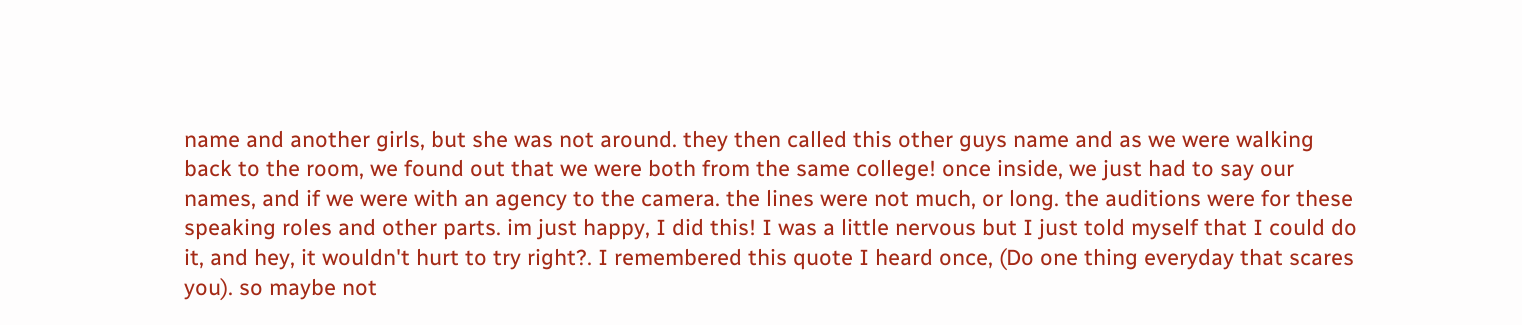name and another girls, but she was not around. they then called this other guys name and as we were walking back to the room, we found out that we were both from the same college! once inside, we just had to say our names, and if we were with an agency to the camera. the lines were not much, or long. the auditions were for these speaking roles and other parts. im just happy, I did this! I was a little nervous but I just told myself that I could do it, and hey, it wouldn't hurt to try right?. I remembered this quote I heard once, (Do one thing everyday that scares you). so maybe not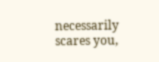necessarily scares you,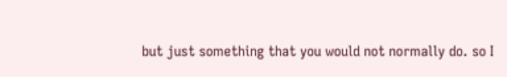but just something that you would not normally do. so I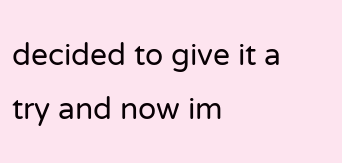decided to give it a try and now im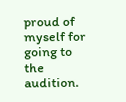proud of myself for going to the audition.